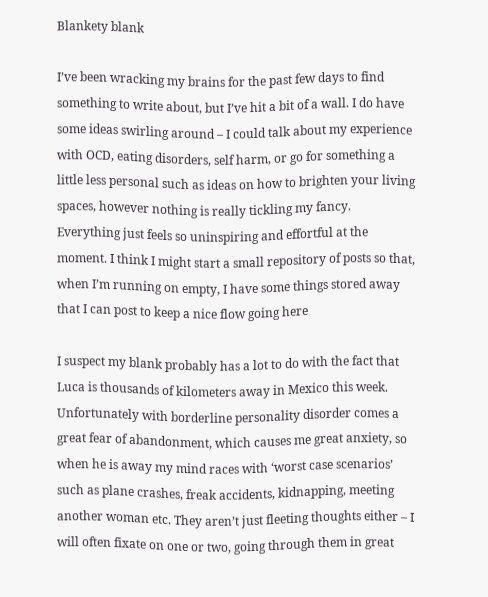Blankety blank

I’ve been wracking my brains for the past few days to find something to write about, but I’ve hit a bit of a wall. I do have some ideas swirling around – I could talk about my experience with OCD, eating disorders, self harm, or go for something a little less personal such as ideas on how to brighten your living spaces, however nothing is really tickling my fancy. Everything just feels so uninspiring and effortful at the moment. I think I might start a small repository of posts so that, when I’m running on empty, I have some things stored away that I can post to keep a nice flow going here

I suspect my blank probably has a lot to do with the fact that Luca is thousands of kilometers away in Mexico this week. Unfortunately with borderline personality disorder comes a great fear of abandonment, which causes me great anxiety, so when he is away my mind races with ‘worst case scenarios’ such as plane crashes, freak accidents, kidnapping, meeting another woman etc. They aren’t just fleeting thoughts either – I will often fixate on one or two, going through them in great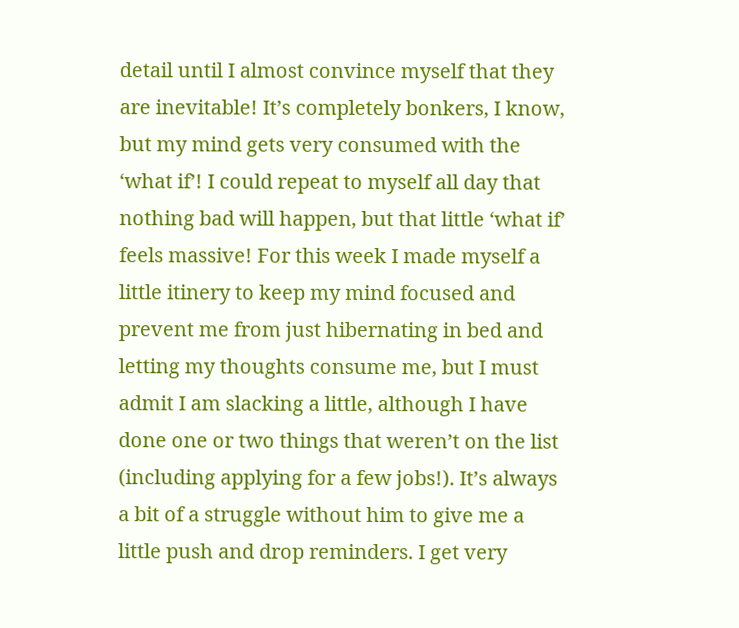detail until I almost convince myself that they are inevitable! It’s completely bonkers, I know, but my mind gets very consumed with the ‘what if’! I could repeat to myself all day that nothing bad will happen, but that little ‘what if’ feels massive! For this week I made myself a little itinery to keep my mind focused and prevent me from just hibernating in bed and letting my thoughts consume me, but I must admit I am slacking a little, although I have done one or two things that weren’t on the list (including applying for a few jobs!). It’s always a bit of a struggle without him to give me a little push and drop reminders. I get very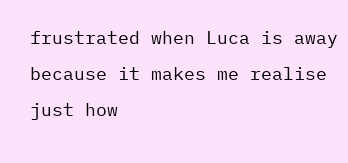frustrated when Luca is away because it makes me realise just how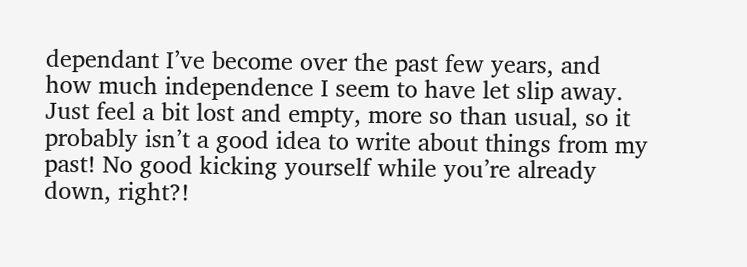dependant I’ve become over the past few years, and how much independence I seem to have let slip away. Just feel a bit lost and empty, more so than usual, so it probably isn’t a good idea to write about things from my past! No good kicking yourself while you’re already down, right?!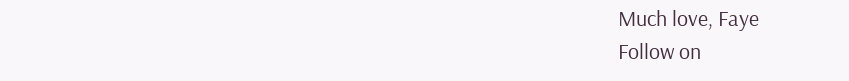Much love, Faye
Follow on